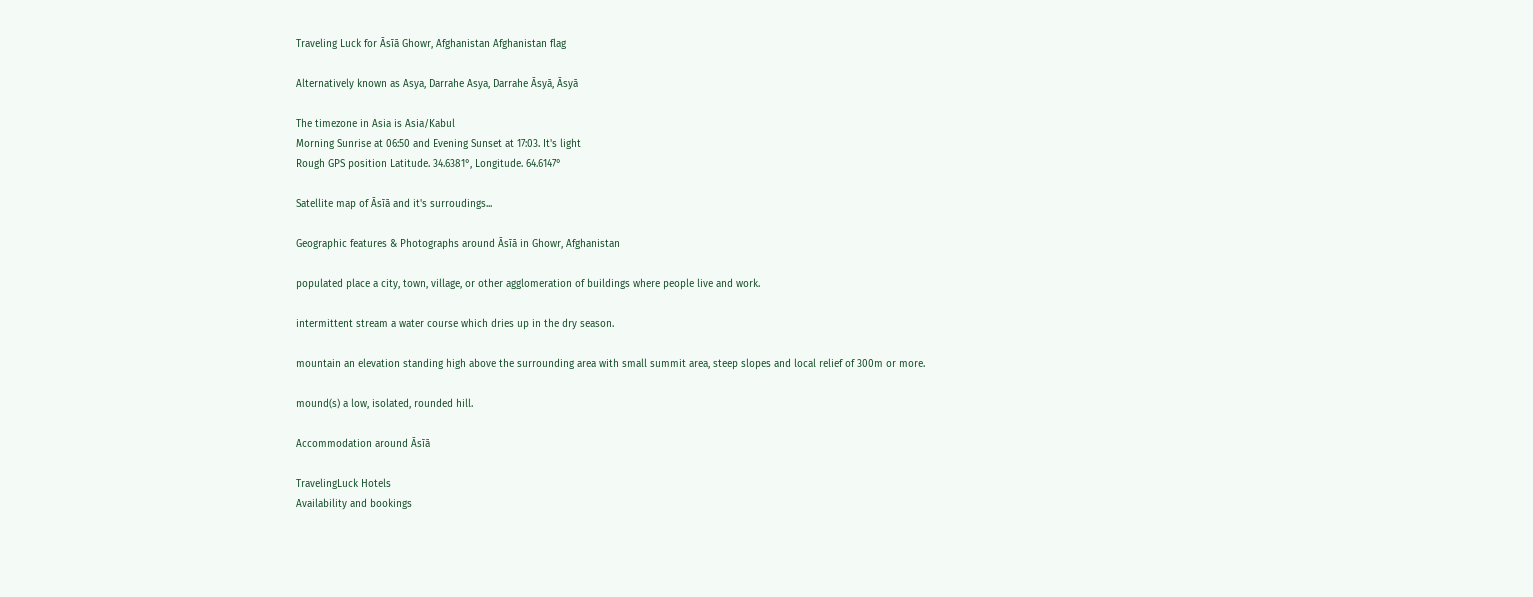Traveling Luck for Āsīā Ghowr, Afghanistan Afghanistan flag

Alternatively known as Asya, Darrahe Asya, Darrahe Āsyā, Āsyā

The timezone in Asia is Asia/Kabul
Morning Sunrise at 06:50 and Evening Sunset at 17:03. It's light
Rough GPS position Latitude. 34.6381°, Longitude. 64.6147°

Satellite map of Āsīā and it's surroudings...

Geographic features & Photographs around Āsīā in Ghowr, Afghanistan

populated place a city, town, village, or other agglomeration of buildings where people live and work.

intermittent stream a water course which dries up in the dry season.

mountain an elevation standing high above the surrounding area with small summit area, steep slopes and local relief of 300m or more.

mound(s) a low, isolated, rounded hill.

Accommodation around Āsīā

TravelingLuck Hotels
Availability and bookings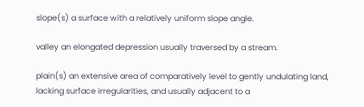slope(s) a surface with a relatively uniform slope angle.

valley an elongated depression usually traversed by a stream.

plain(s) an extensive area of comparatively level to gently undulating land, lacking surface irregularities, and usually adjacent to a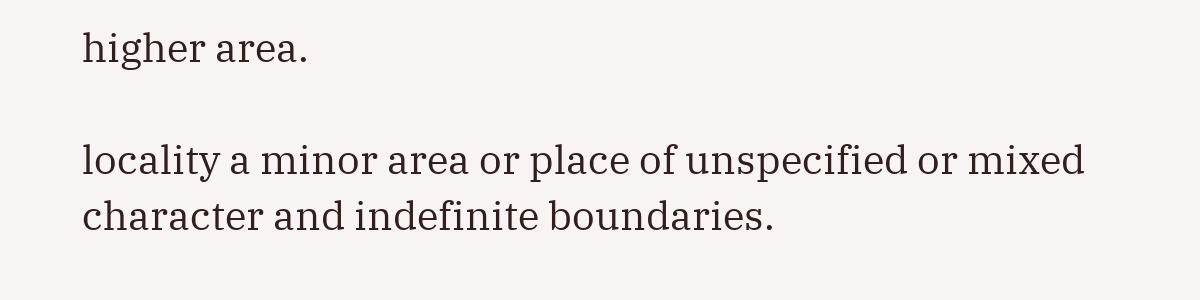higher area.

locality a minor area or place of unspecified or mixed character and indefinite boundaries.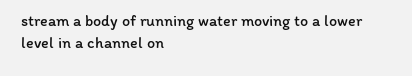stream a body of running water moving to a lower level in a channel on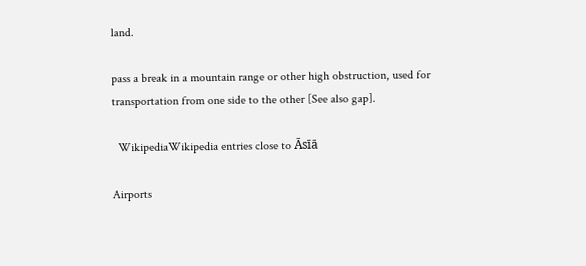land.

pass a break in a mountain range or other high obstruction, used for transportation from one side to the other [See also gap].

  WikipediaWikipedia entries close to Āsīā

Airports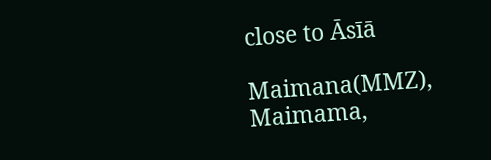close to Āsīā

Maimana(MMZ), Maimama,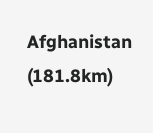Afghanistan (181.8km)